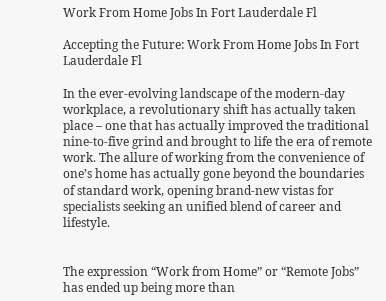Work From Home Jobs In Fort Lauderdale Fl

Accepting the Future: Work From Home Jobs In Fort Lauderdale Fl

In the ever-evolving landscape of the modern-day workplace, a revolutionary shift has actually taken place – one that has actually improved the traditional nine-to-five grind and brought to life the era of remote work. The allure of working from the convenience of one’s home has actually gone beyond the boundaries of standard work, opening brand-new vistas for specialists seeking an unified blend of career and lifestyle.


The expression “Work from Home” or “Remote Jobs” has ended up being more than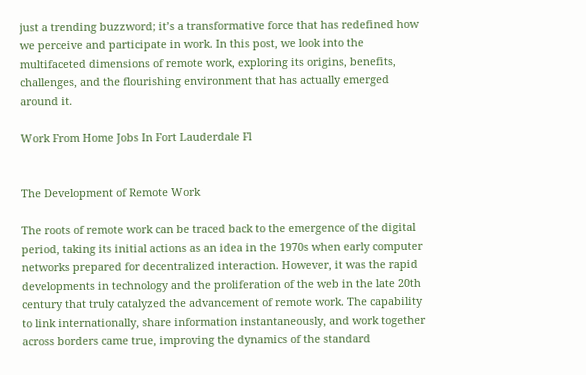just a trending buzzword; it’s a transformative force that has redefined how we perceive and participate in work. In this post, we look into the multifaceted dimensions of remote work, exploring its origins, benefits, challenges, and the flourishing environment that has actually emerged around it.

Work From Home Jobs In Fort Lauderdale Fl


The Development of Remote Work

The roots of remote work can be traced back to the emergence of the digital period, taking its initial actions as an idea in the 1970s when early computer networks prepared for decentralized interaction. However, it was the rapid developments in technology and the proliferation of the web in the late 20th century that truly catalyzed the advancement of remote work. The capability to link internationally, share information instantaneously, and work together across borders came true, improving the dynamics of the standard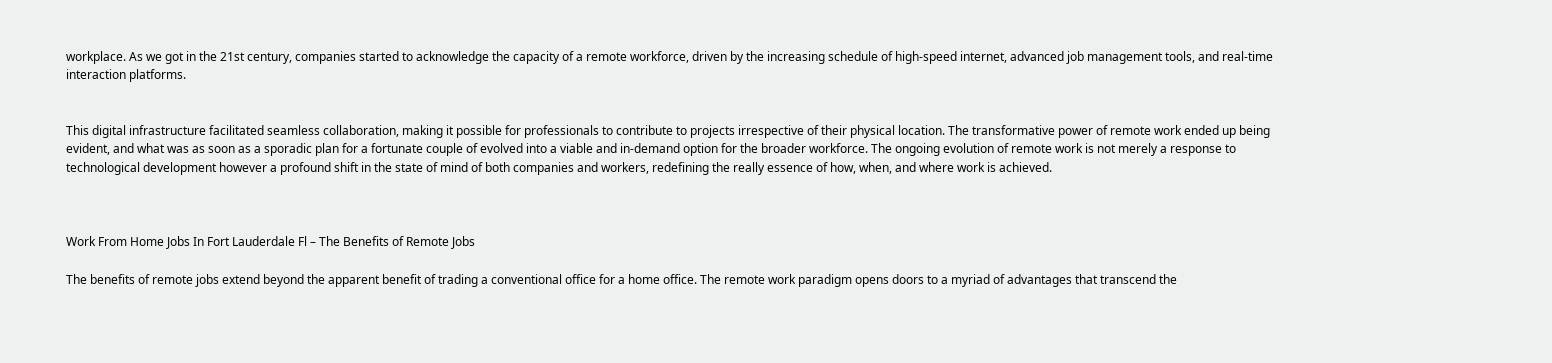workplace. As we got in the 21st century, companies started to acknowledge the capacity of a remote workforce, driven by the increasing schedule of high-speed internet, advanced job management tools, and real-time interaction platforms.


This digital infrastructure facilitated seamless collaboration, making it possible for professionals to contribute to projects irrespective of their physical location. The transformative power of remote work ended up being evident, and what was as soon as a sporadic plan for a fortunate couple of evolved into a viable and in-demand option for the broader workforce. The ongoing evolution of remote work is not merely a response to technological development however a profound shift in the state of mind of both companies and workers, redefining the really essence of how, when, and where work is achieved.



Work From Home Jobs In Fort Lauderdale Fl – The Benefits of Remote Jobs

The benefits of remote jobs extend beyond the apparent benefit of trading a conventional office for a home office. The remote work paradigm opens doors to a myriad of advantages that transcend the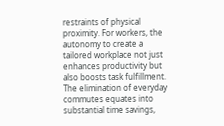restraints of physical proximity. For workers, the autonomy to create a tailored workplace not just enhances productivity but also boosts task fulfillment. The elimination of everyday commutes equates into substantial time savings,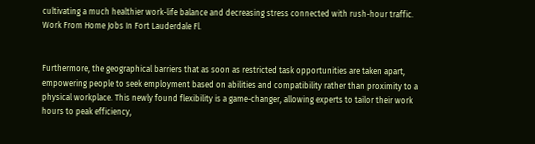cultivating a much healthier work-life balance and decreasing stress connected with rush-hour traffic. Work From Home Jobs In Fort Lauderdale Fl.


Furthermore, the geographical barriers that as soon as restricted task opportunities are taken apart, empowering people to seek employment based on abilities and compatibility rather than proximity to a physical workplace. This newly found flexibility is a game-changer, allowing experts to tailor their work hours to peak efficiency,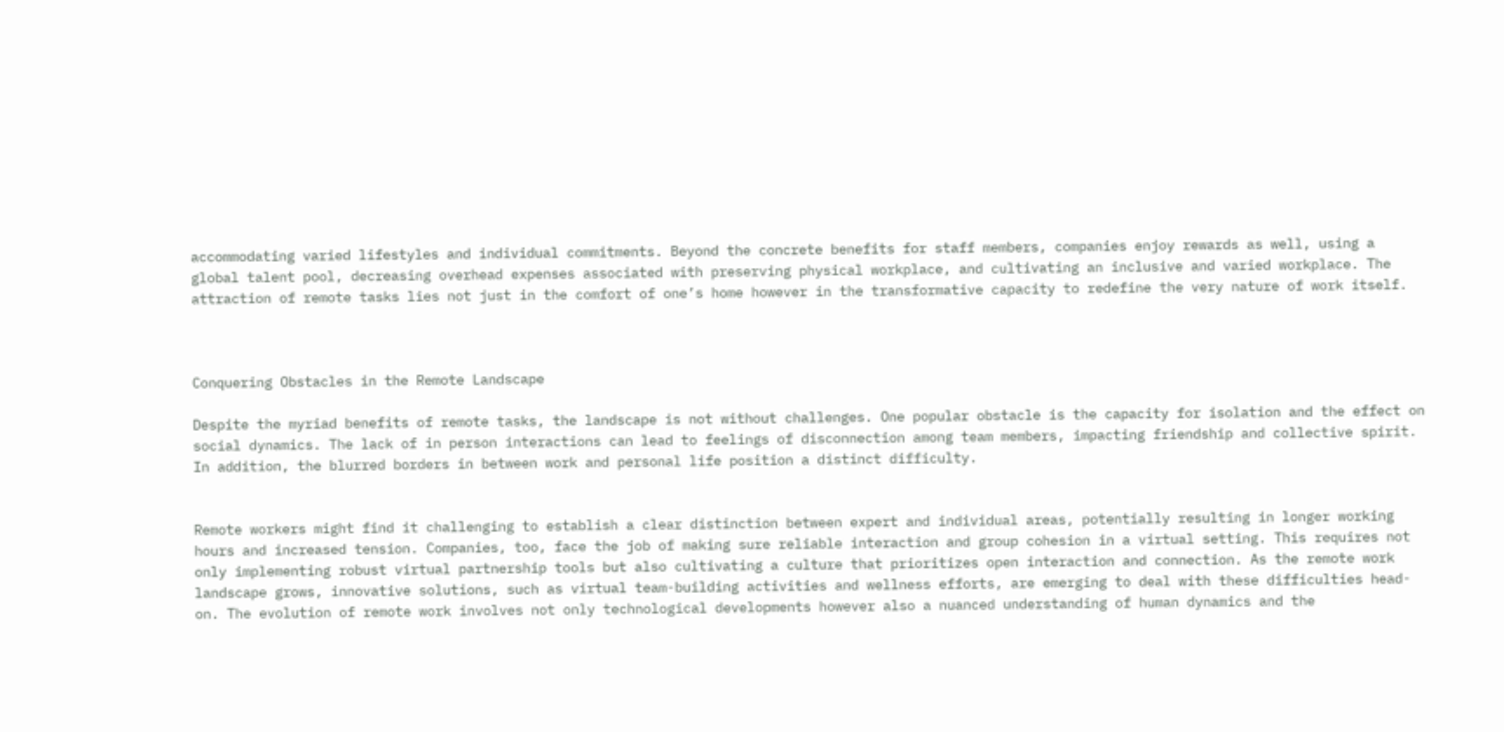accommodating varied lifestyles and individual commitments. Beyond the concrete benefits for staff members, companies enjoy rewards as well, using a global talent pool, decreasing overhead expenses associated with preserving physical workplace, and cultivating an inclusive and varied workplace. The attraction of remote tasks lies not just in the comfort of one’s home however in the transformative capacity to redefine the very nature of work itself.



Conquering Obstacles in the Remote Landscape

Despite the myriad benefits of remote tasks, the landscape is not without challenges. One popular obstacle is the capacity for isolation and the effect on social dynamics. The lack of in person interactions can lead to feelings of disconnection among team members, impacting friendship and collective spirit. In addition, the blurred borders in between work and personal life position a distinct difficulty.


Remote workers might find it challenging to establish a clear distinction between expert and individual areas, potentially resulting in longer working hours and increased tension. Companies, too, face the job of making sure reliable interaction and group cohesion in a virtual setting. This requires not only implementing robust virtual partnership tools but also cultivating a culture that prioritizes open interaction and connection. As the remote work landscape grows, innovative solutions, such as virtual team-building activities and wellness efforts, are emerging to deal with these difficulties head-on. The evolution of remote work involves not only technological developments however also a nuanced understanding of human dynamics and the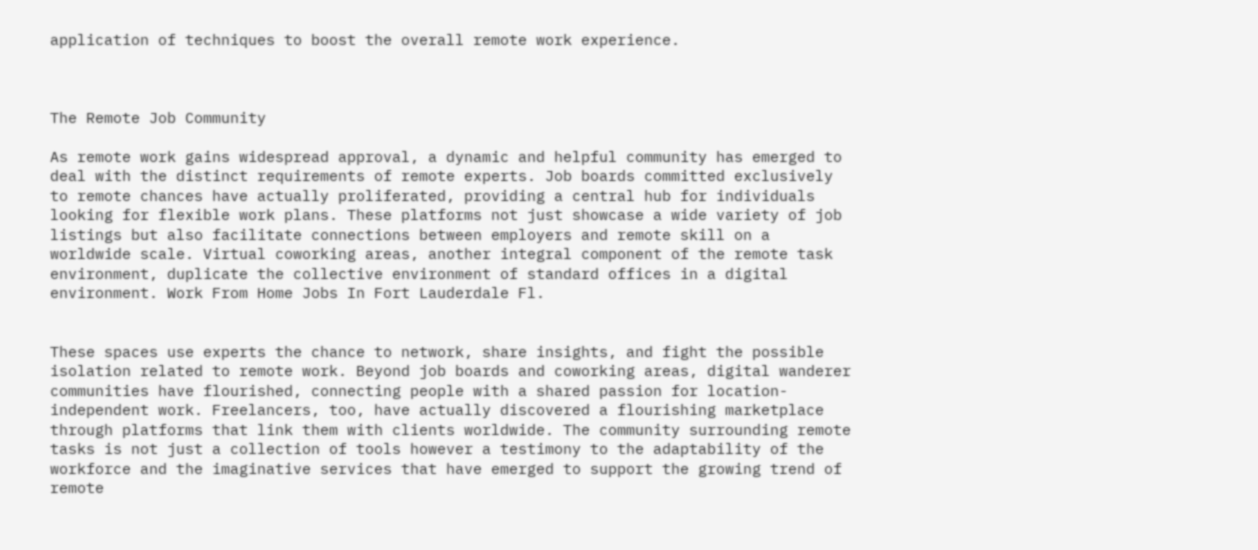application of techniques to boost the overall remote work experience.



The Remote Job Community

As remote work gains widespread approval, a dynamic and helpful community has emerged to deal with the distinct requirements of remote experts. Job boards committed exclusively to remote chances have actually proliferated, providing a central hub for individuals looking for flexible work plans. These platforms not just showcase a wide variety of job listings but also facilitate connections between employers and remote skill on a worldwide scale. Virtual coworking areas, another integral component of the remote task environment, duplicate the collective environment of standard offices in a digital environment. Work From Home Jobs In Fort Lauderdale Fl.


These spaces use experts the chance to network, share insights, and fight the possible isolation related to remote work. Beyond job boards and coworking areas, digital wanderer communities have flourished, connecting people with a shared passion for location-independent work. Freelancers, too, have actually discovered a flourishing marketplace through platforms that link them with clients worldwide. The community surrounding remote tasks is not just a collection of tools however a testimony to the adaptability of the workforce and the imaginative services that have emerged to support the growing trend of remote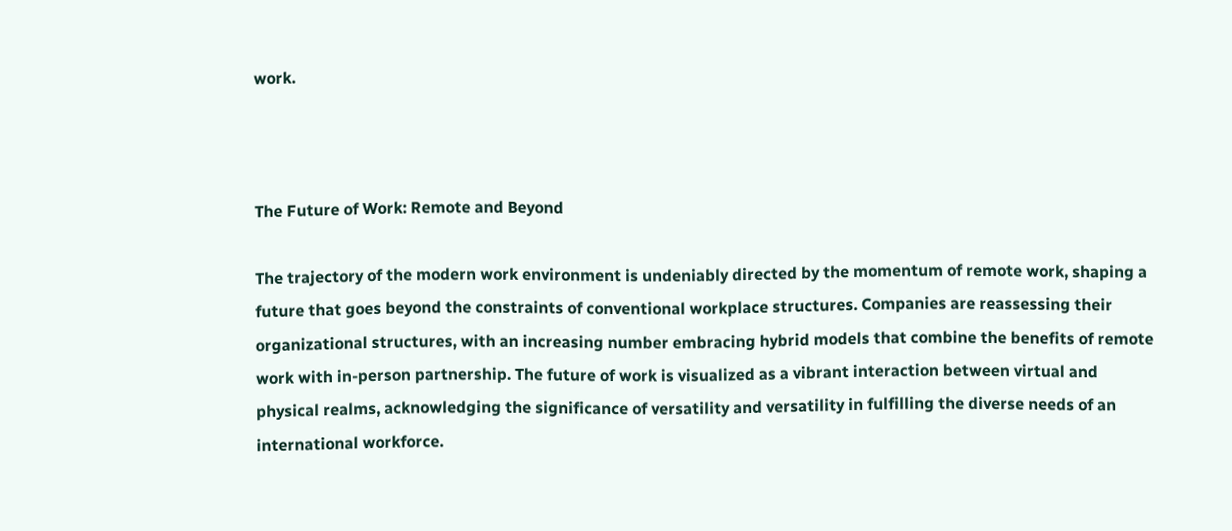work.



The Future of Work: Remote and Beyond

The trajectory of the modern work environment is undeniably directed by the momentum of remote work, shaping a future that goes beyond the constraints of conventional workplace structures. Companies are reassessing their organizational structures, with an increasing number embracing hybrid models that combine the benefits of remote work with in-person partnership. The future of work is visualized as a vibrant interaction between virtual and physical realms, acknowledging the significance of versatility and versatility in fulfilling the diverse needs of an international workforce.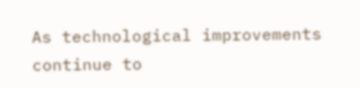As technological improvements continue to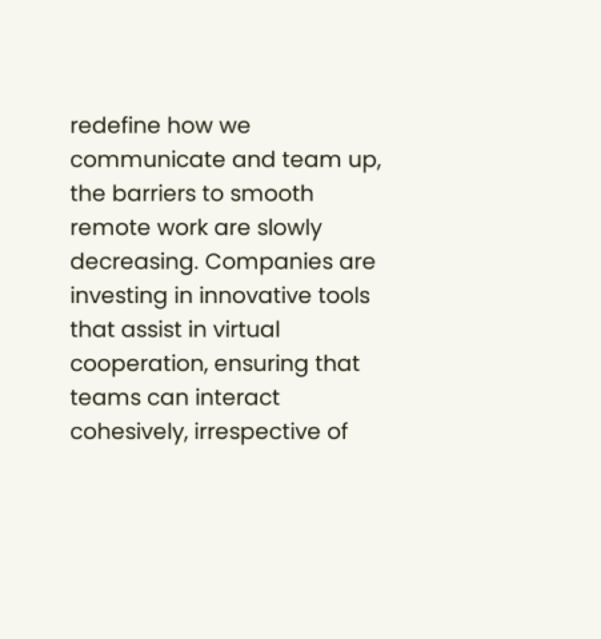redefine how we communicate and team up, the barriers to smooth remote work are slowly decreasing. Companies are investing in innovative tools that assist in virtual cooperation, ensuring that teams can interact cohesively, irrespective of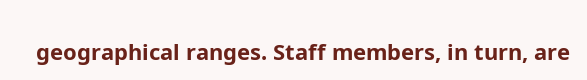geographical ranges. Staff members, in turn, are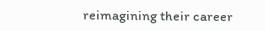reimagining their career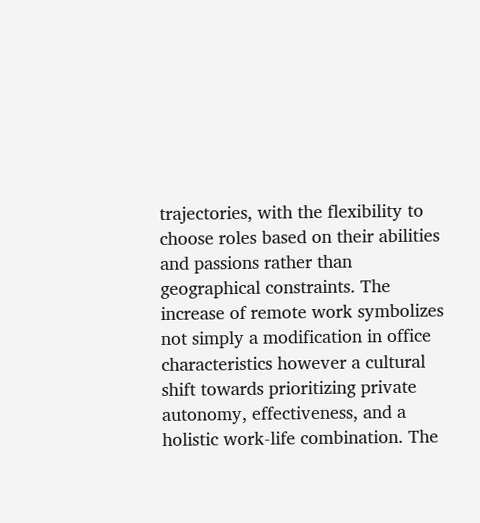trajectories, with the flexibility to choose roles based on their abilities and passions rather than geographical constraints. The increase of remote work symbolizes not simply a modification in office characteristics however a cultural shift towards prioritizing private autonomy, effectiveness, and a holistic work-life combination. The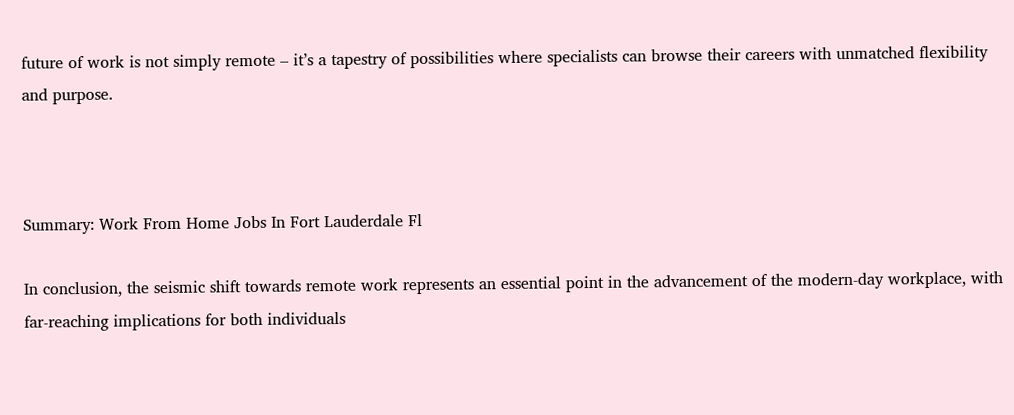future of work is not simply remote – it’s a tapestry of possibilities where specialists can browse their careers with unmatched flexibility and purpose.



Summary: Work From Home Jobs In Fort Lauderdale Fl

In conclusion, the seismic shift towards remote work represents an essential point in the advancement of the modern-day workplace, with far-reaching implications for both individuals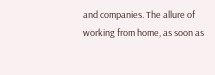and companies. The allure of working from home, as soon as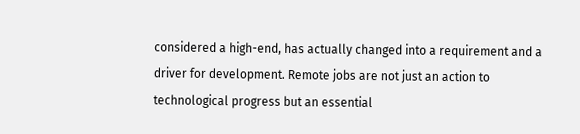considered a high-end, has actually changed into a requirement and a driver for development. Remote jobs are not just an action to technological progress but an essential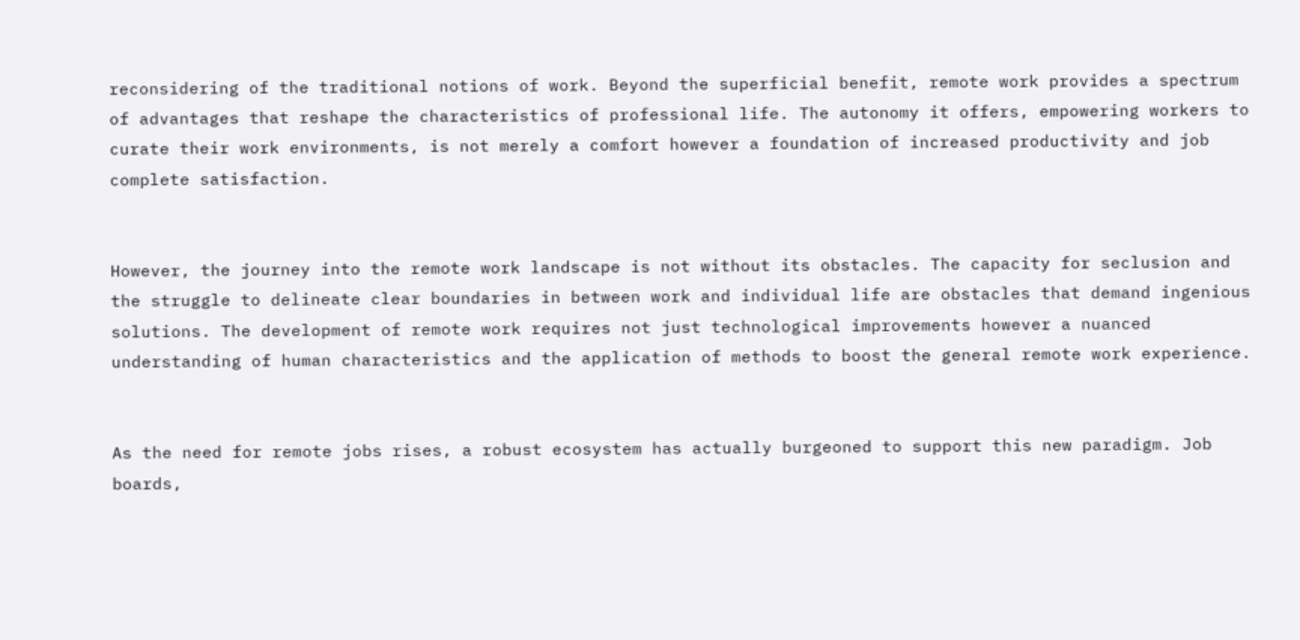reconsidering of the traditional notions of work. Beyond the superficial benefit, remote work provides a spectrum of advantages that reshape the characteristics of professional life. The autonomy it offers, empowering workers to curate their work environments, is not merely a comfort however a foundation of increased productivity and job complete satisfaction.


However, the journey into the remote work landscape is not without its obstacles. The capacity for seclusion and the struggle to delineate clear boundaries in between work and individual life are obstacles that demand ingenious solutions. The development of remote work requires not just technological improvements however a nuanced understanding of human characteristics and the application of methods to boost the general remote work experience.


As the need for remote jobs rises, a robust ecosystem has actually burgeoned to support this new paradigm. Job boards,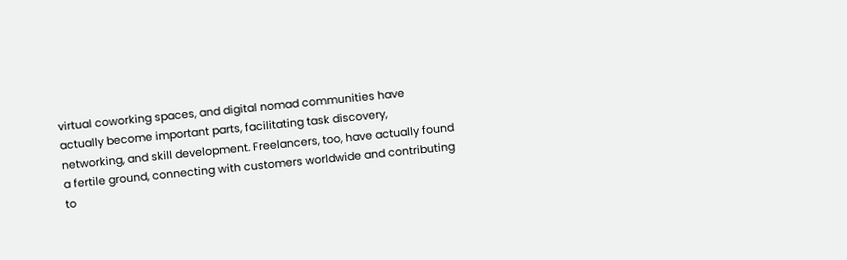virtual coworking spaces, and digital nomad communities have actually become important parts, facilitating task discovery, networking, and skill development. Freelancers, too, have actually found a fertile ground, connecting with customers worldwide and contributing to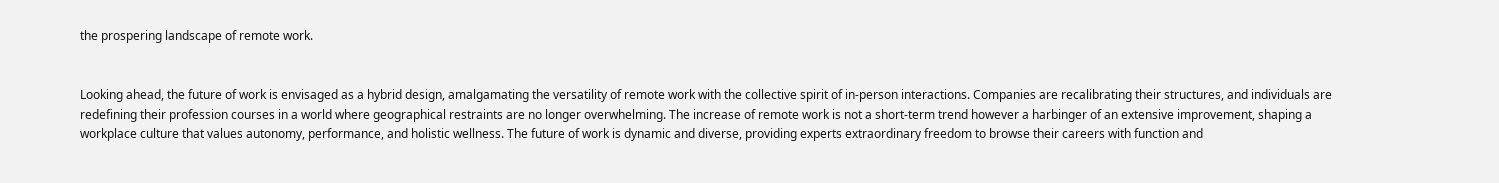the prospering landscape of remote work.


Looking ahead, the future of work is envisaged as a hybrid design, amalgamating the versatility of remote work with the collective spirit of in-person interactions. Companies are recalibrating their structures, and individuals are redefining their profession courses in a world where geographical restraints are no longer overwhelming. The increase of remote work is not a short-term trend however a harbinger of an extensive improvement, shaping a workplace culture that values autonomy, performance, and holistic wellness. The future of work is dynamic and diverse, providing experts extraordinary freedom to browse their careers with function and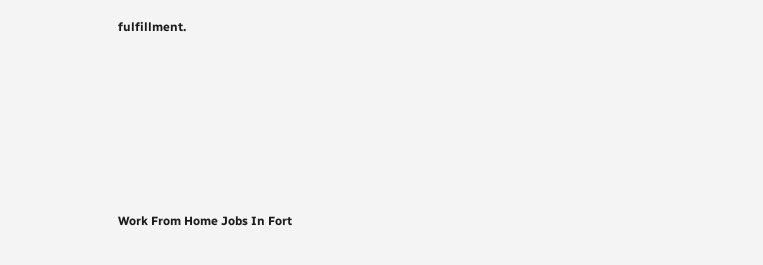fulfillment.








Work From Home Jobs In Fort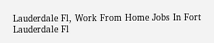Lauderdale Fl, Work From Home Jobs In Fort Lauderdale Fl